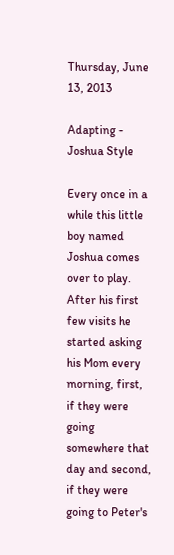Thursday, June 13, 2013

Adapting - Joshua Style

Every once in a while this little boy named Joshua comes over to play.  After his first few visits he started asking his Mom every morning, first, if they were going somewhere that day and second, if they were going to Peter's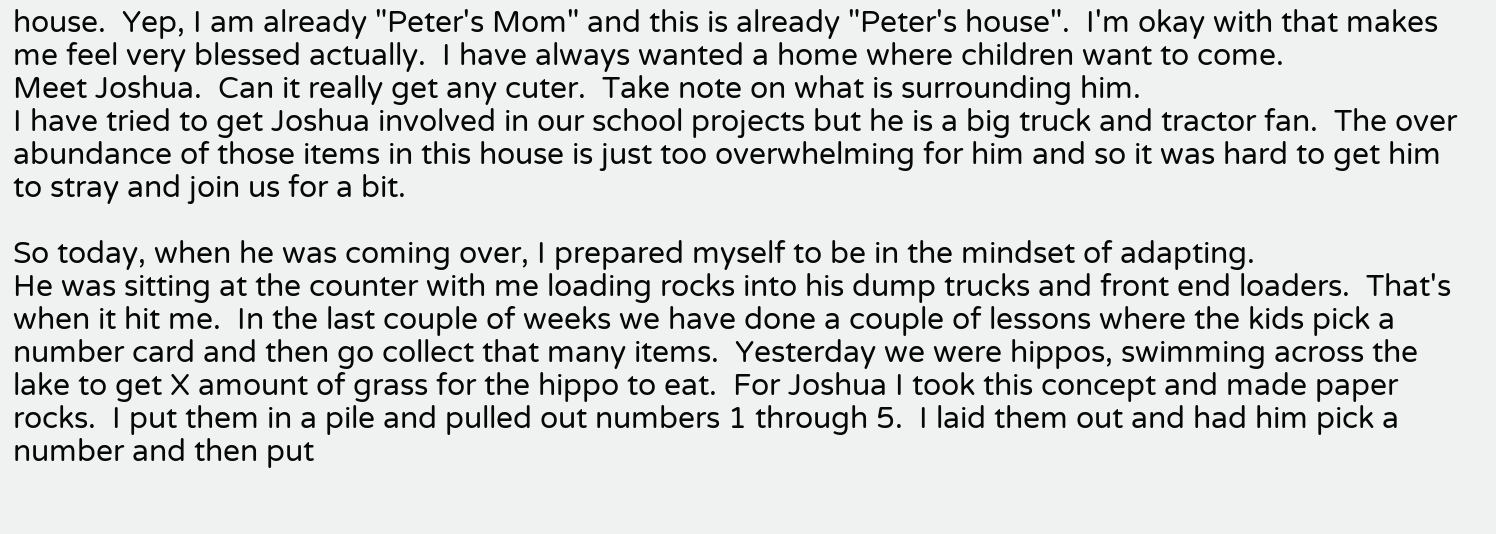house.  Yep, I am already "Peter's Mom" and this is already "Peter's house".  I'm okay with that makes me feel very blessed actually.  I have always wanted a home where children want to come.
Meet Joshua.  Can it really get any cuter.  Take note on what is surrounding him.
I have tried to get Joshua involved in our school projects but he is a big truck and tractor fan.  The over abundance of those items in this house is just too overwhelming for him and so it was hard to get him to stray and join us for a bit.

So today, when he was coming over, I prepared myself to be in the mindset of adapting.
He was sitting at the counter with me loading rocks into his dump trucks and front end loaders.  That's when it hit me.  In the last couple of weeks we have done a couple of lessons where the kids pick a number card and then go collect that many items.  Yesterday we were hippos, swimming across the lake to get X amount of grass for the hippo to eat.  For Joshua I took this concept and made paper rocks.  I put them in a pile and pulled out numbers 1 through 5.  I laid them out and had him pick a number and then put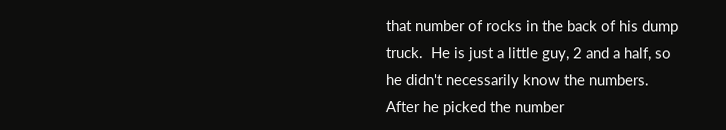that number of rocks in the back of his dump truck.  He is just a little guy, 2 and a half, so he didn't necessarily know the numbers.  After he picked the number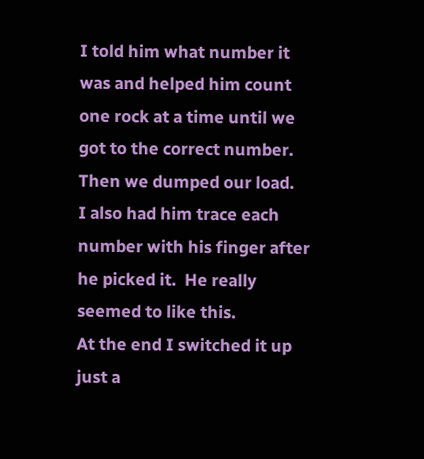I told him what number it was and helped him count one rock at a time until we got to the correct number.  Then we dumped our load.
I also had him trace each number with his finger after he picked it.  He really seemed to like this.
At the end I switched it up just a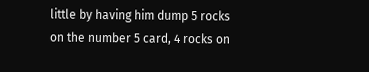little by having him dump 5 rocks on the number 5 card, 4 rocks on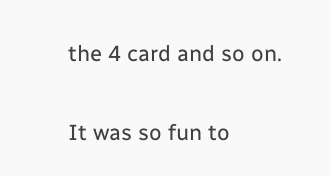the 4 card and so on.

It was so fun to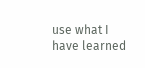use what I have learned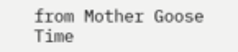from Mother Goose Time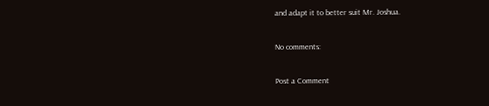and adapt it to better suit Mr. Joshua.

No comments:

Post a Comment